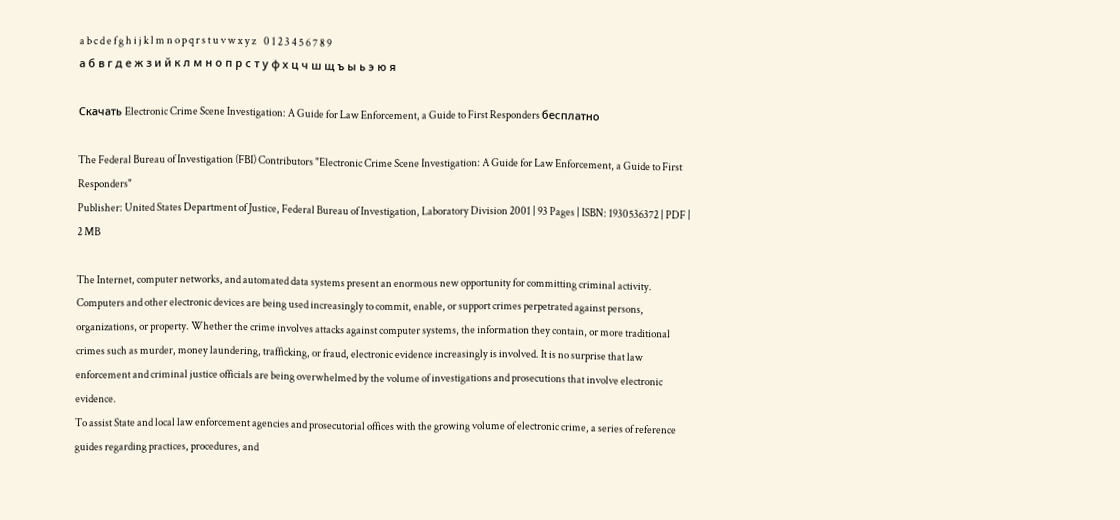a b c d e f g h i j k l m n o p q r s t u v w x y z    0 1 2 3 4 5 6 7 8 9
а б в г д е ж з и й к л м н о п р с т у ф х ц ч ш щ ъ ы ь э ю я

Скачать Electronic Crime Scene Investigation: A Guide for Law Enforcement, a Guide to First Responders бесплатно

The Federal Bureau of Investigation (FBI) Contributors "Electronic Crime Scene Investigation: A Guide for Law Enforcement, a Guide to First Responders"
Publisher: United States Department of Justice, Federal Bureau of Investigation, Laboratory Division 2001 | 93 Pages | ISBN: 1930536372 | PDF | 2 MB

The Internet, computer networks, and automated data systems present an enormous new opportunity for committing criminal activity. Computers and other electronic devices are being used increasingly to commit, enable, or support crimes perpetrated against persons, organizations, or property. Whether the crime involves attacks against computer systems, the information they contain, or more traditional crimes such as murder, money laundering, trafficking, or fraud, electronic evidence increasingly is involved. It is no surprise that law enforcement and criminal justice officials are being overwhelmed by the volume of investigations and prosecutions that involve electronic evidence.
To assist State and local law enforcement agencies and prosecutorial offices with the growing volume of electronic crime, a series of reference guides regarding practices, procedures, and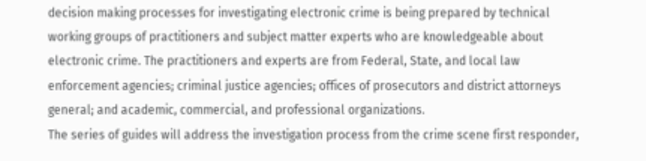decision making processes for investigating electronic crime is being prepared by technical working groups of practitioners and subject matter experts who are knowledgeable about electronic crime. The practitioners and experts are from Federal, State, and local law enforcement agencies; criminal justice agencies; offices of prosecutors and district attorneys general; and academic, commercial, and professional organizations.
The series of guides will address the investigation process from the crime scene first responder,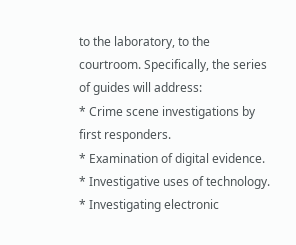to the laboratory, to the courtroom. Specifically, the series of guides will address:
* Crime scene investigations by first responders.
* Examination of digital evidence.
* Investigative uses of technology.
* Investigating electronic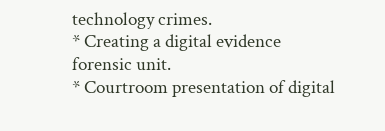technology crimes.
* Creating a digital evidence forensic unit.
* Courtroom presentation of digital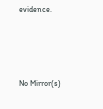evidence.





No Mirror(s)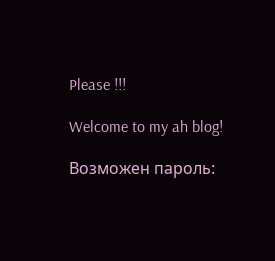Please !!!

Welcome to my ah blog!

Возможен пароль: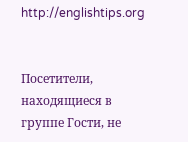http://englishtips.org


Посетители, находящиеся в группе Гости, не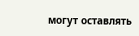могут оставлять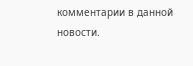комментарии в данной новости.